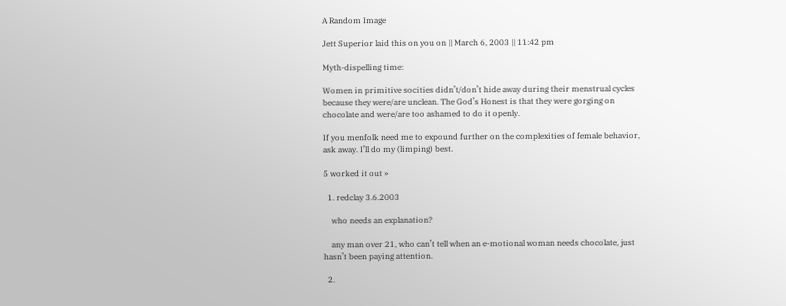A Random Image

Jett Superior laid this on you on || March 6, 2003 || 11:42 pm

Myth-dispelling time:

Women in primitive socities didn’t/don’t hide away during their menstrual cycles because they were/are unclean. The God’s Honest is that they were gorging on chocolate and were/are too ashamed to do it openly.

If you menfolk need me to expound further on the complexities of female behavior, ask away. I’ll do my (limping) best.

5 worked it out »

  1. redclay 3.6.2003

    who needs an explanation?

    any man over 21, who can’t tell when an e-motional woman needs chocolate, just hasn’t been paying attention.

  2.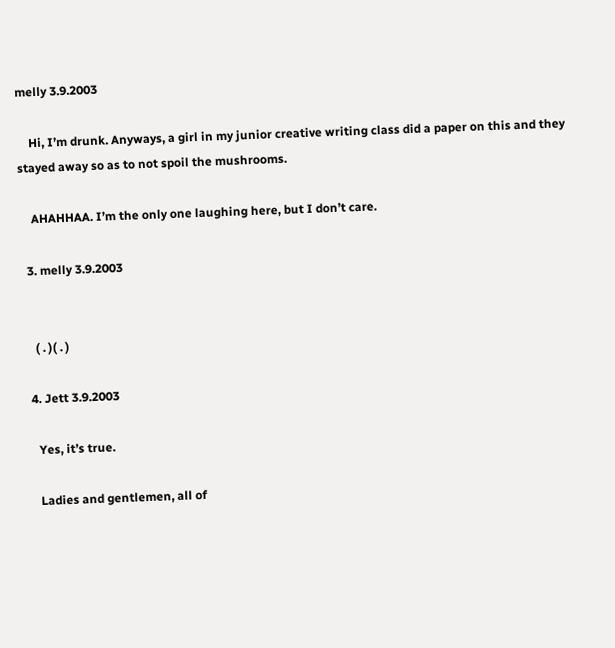melly 3.9.2003

    Hi, I’m drunk. Anyways, a girl in my junior creative writing class did a paper on this and they stayed away so as to not spoil the mushrooms.

    AHAHHAA. I’m the only one laughing here, but I don’t care.

  3. melly 3.9.2003


    ( . )( . )

  4. Jett 3.9.2003

    Yes, it’s true.

    Ladies and gentlemen, all of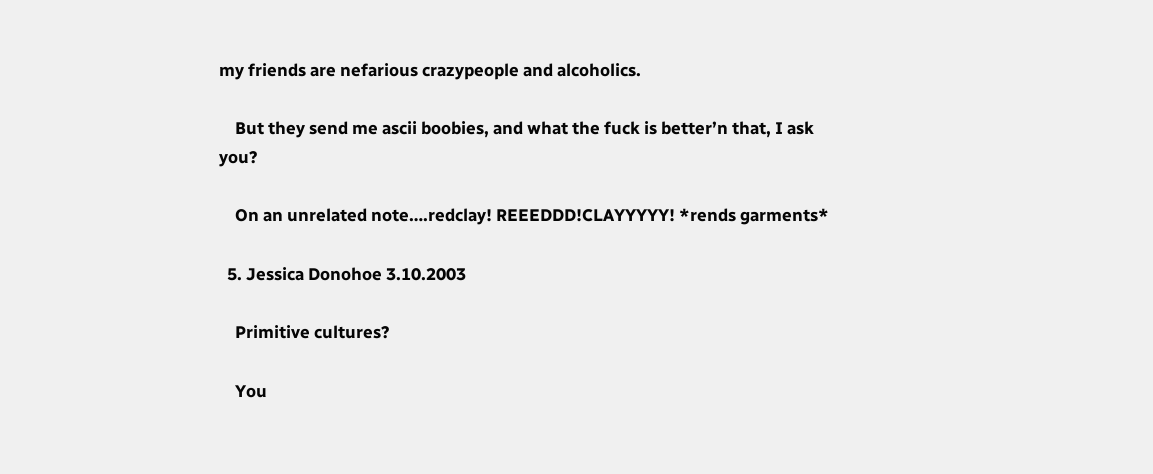my friends are nefarious crazypeople and alcoholics.

    But they send me ascii boobies, and what the fuck is better’n that, I ask you?

    On an unrelated note….redclay! REEEDDD!CLAYYYYY! *rends garments*

  5. Jessica Donohoe 3.10.2003

    Primitive cultures?

    You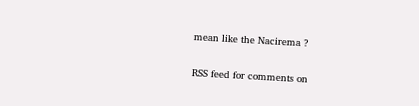mean like the Nacirema ?


RSS feed for comments on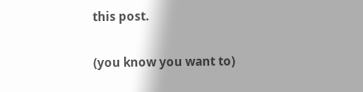this post.

(you know you want to)